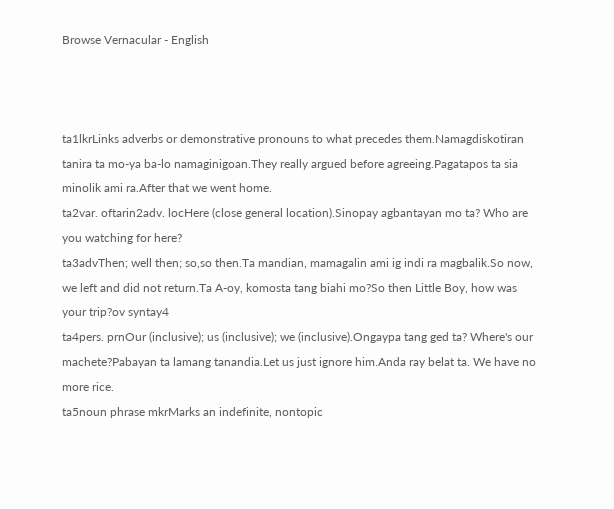Browse Vernacular - English



ta1lkrLinks adverbs or demonstrative pronouns to what precedes them.Namagdiskotiran tanira ta mo-ya ba-lo namaginigoan.They really argued before agreeing.Pagatapos ta sia minolik ami ra.After that we went home.
ta2var. oftarin2adv. locHere (close general location).Sinopay agbantayan mo ta? Who are you watching for here?
ta3advThen; well then; so,so then.Ta mandian, mamagalin ami ig indi ra magbalik.So now, we left and did not return.Ta A-oy, komosta tang biahi mo?So then Little Boy, how was your trip?ov syntay4
ta4pers. prnOur (inclusive); us (inclusive); we (inclusive).Ongaypa tang ged ta? Where's our machete?Pabayan ta lamang tanandia.Let us just ignore him.Anda ray belat ta. We have no more rice.
ta5noun phrase mkrMarks an indefinite, nontopic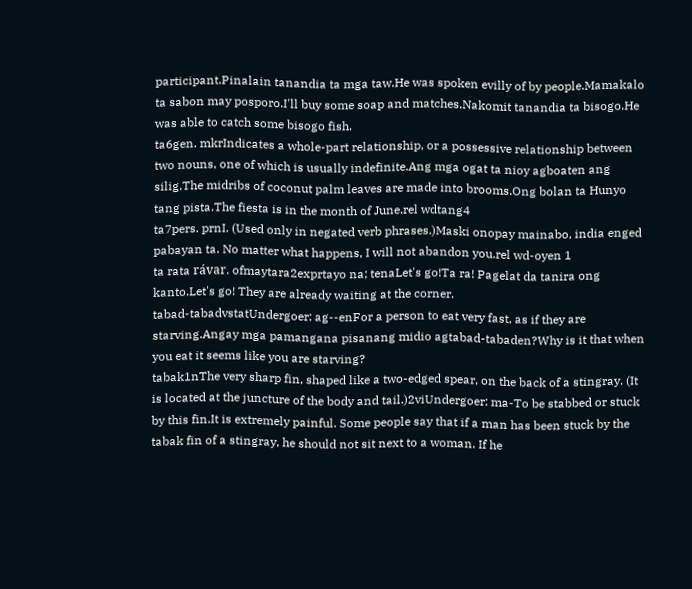participant.Pinalain tanandia ta mga taw.He was spoken evilly of by people.Mamakalo ta sabon may posporo.I'll buy some soap and matches.Nakomit tanandia ta bisogo.He was able to catch some bisogo fish.
ta6gen. mkrIndicates a whole-part relationship, or a possessive relationship between two nouns, one of which is usually indefinite.Ang mga ogat ta nioy agboaten ang silig.The midribs of coconut palm leaves are made into brooms.Ong bolan ta Hunyo tang pista.The fiesta is in the month of June.rel wdtang4
ta7pers. prnI. (Used only in negated verb phrases.)Maski onopay mainabo, india enged pabayan ta. No matter what happens, I will not abandon you.rel wd-oyen 1
ta rata rávar. ofmaytara2exprtayo na; tenaLet's go!Ta ra! Pagelat da tanira ong kanto.Let's go! They are already waiting at the corner.
tabad-tabadvstatUndergoer: ag--enFor a person to eat very fast, as if they are starving.Angay mga pamangana pisanang midio agtabad-tabaden?Why is it that when you eat it seems like you are starving?
tabak1nThe very sharp fin, shaped like a two-edged spear, on the back of a stingray. (It is located at the juncture of the body and tail.)2viUndergoer: ma-To be stabbed or stuck by this fin.It is extremely painful. Some people say that if a man has been stuck by the tabak fin of a stingray, he should not sit next to a woman. If he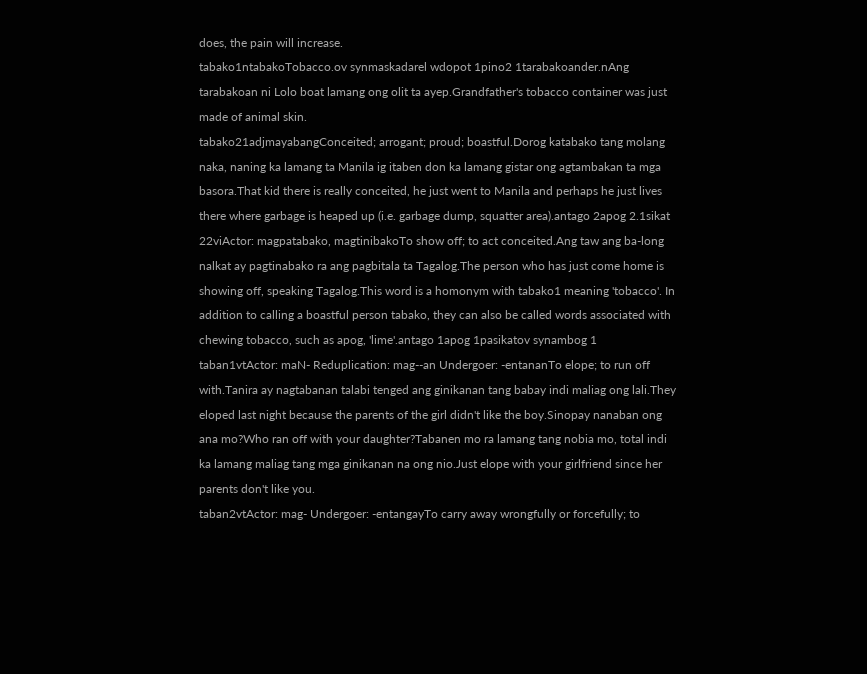does, the pain will increase.
tabako1ntabakoTobacco.ov synmaskadarel wdopot 1pino2 1tarabakoander.nAng tarabakoan ni Lolo boat lamang ong olit ta ayep.Grandfather's tobacco container was just made of animal skin.
tabako21adjmayabangConceited; arrogant; proud; boastful.Dorog katabako tang molang naka, naning ka lamang ta Manila ig itaben don ka lamang gistar ong agtambakan ta mga basora.That kid there is really conceited, he just went to Manila and perhaps he just lives there where garbage is heaped up (i.e. garbage dump, squatter area).antago 2apog 2.1sikat 22viActor: magpatabako, magtinibakoTo show off; to act conceited.Ang taw ang ba-long nalkat ay pagtinabako ra ang pagbitala ta Tagalog.The person who has just come home is showing off, speaking Tagalog.This word is a homonym with tabako1 meaning 'tobacco'. In addition to calling a boastful person tabako, they can also be called words associated with chewing tobacco, such as apog, 'lime'.antago 1apog 1pasikatov synambog 1
taban1vtActor: maN- Reduplication: mag--an Undergoer: -entananTo elope; to run off with.Tanira ay nagtabanan talabi tenged ang ginikanan tang babay indi maliag ong lali.They eloped last night because the parents of the girl didn't like the boy.Sinopay nanaban ong ana mo?Who ran off with your daughter?Tabanen mo ra lamang tang nobia mo, total indi ka lamang maliag tang mga ginikanan na ong nio.Just elope with your girlfriend since her parents don't like you.
taban2vtActor: mag- Undergoer: -entangayTo carry away wrongfully or forcefully; to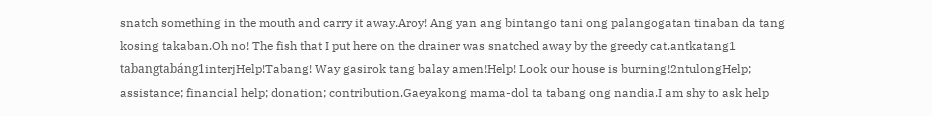snatch something in the mouth and carry it away.Aroy! Ang yan ang bintango tani ong palangogatan tinaban da tang kosing takaban.Oh no! The fish that I put here on the drainer was snatched away by the greedy cat.antkatang1
tabangtabáng1interjHelp!Tabang! Way gasirok tang balay amen!Help! Look our house is burning!2ntulongHelp; assistance; financial help; donation; contribution.Gaeyakong mama-dol ta tabang ong nandia.I am shy to ask help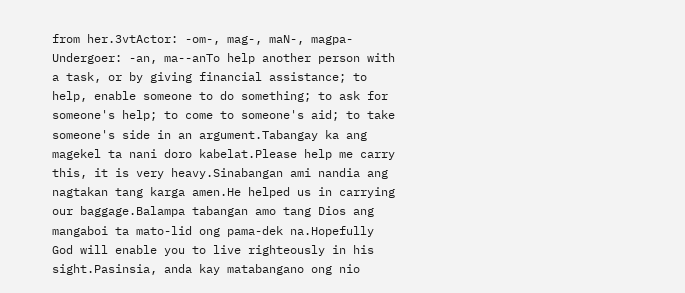from her.3vtActor: -om-, mag-, maN-, magpa- Undergoer: -an, ma--anTo help another person with a task, or by giving financial assistance; to help, enable someone to do something; to ask for someone's help; to come to someone's aid; to take someone's side in an argument.Tabangay ka ang magekel ta nani doro kabelat.Please help me carry this, it is very heavy.Sinabangan ami nandia ang nagtakan tang karga amen.He helped us in carrying our baggage.Balampa tabangan amo tang Dios ang mangaboi ta mato-lid ong pama-dek na.Hopefully God will enable you to live righteously in his sight.Pasinsia, anda kay matabangano ong nio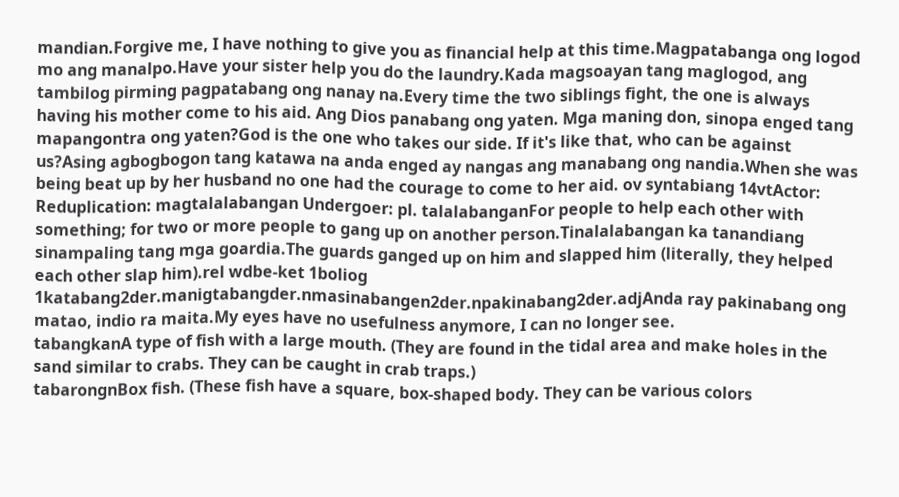mandian.Forgive me, I have nothing to give you as financial help at this time.Magpatabanga ong logod mo ang manalpo.Have your sister help you do the laundry.Kada magsoayan tang maglogod, ang tambilog pirming pagpatabang ong nanay na.Every time the two siblings fight, the one is always having his mother come to his aid. Ang Dios panabang ong yaten. Mga maning don, sinopa enged tang mapangontra ong yaten?God is the one who takes our side. If it's like that, who can be against us?Asing agbogbogon tang katawa na anda enged ay nangas ang manabang ong nandia.When she was being beat up by her husband no one had the courage to come to her aid. ov syntabiang 14vtActor: Reduplication: magtalalabangan Undergoer: pl. talalabanganFor people to help each other with something; for two or more people to gang up on another person.Tinalalabangan ka tanandiang sinampaling tang mga goardia.The guards ganged up on him and slapped him (literally, they helped each other slap him).rel wdbe-ket 1boliog 1katabang2der.manigtabangder.nmasinabangen2der.npakinabang2der.adjAnda ray pakinabang ong matao, indio ra maita.My eyes have no usefulness anymore, I can no longer see.
tabangkanA type of fish with a large mouth. (They are found in the tidal area and make holes in the sand similar to crabs. They can be caught in crab traps.)
tabarongnBox fish. (These fish have a square, box-shaped body. They can be various colors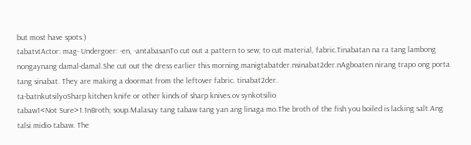but most have spots.)
tabatvtActor: mag- Undergoer: -en, -antabasanTo cut out a pattern to sew; to cut material, fabric.Tinabatan na ra tang lambong nongaynang damal-damal.She cut out the dress earlier this morning.manigtabatder.nsinabat2der.nAgboaten nirang trapo ong porta tang sinabat. They are making a doormat from the leftover fabric. tinabat2der.
ta-batnkutsilyoSharp kitchen knife or other kinds of sharp knives.ov synkotsilio
tabaw1<Not Sure>1.1nBroth; soup.Malasay tang tabaw tang yan ang linaga mo.The broth of the fish you boiled is lacking salt.Ang talsi midio tabaw. The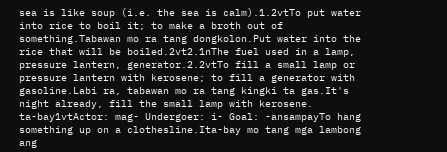sea is like soup (i.e. the sea is calm).1.2vtTo put water into rice to boil it; to make a broth out of something.Tabawan mo ra tang dongkolon.Put water into the rice that will be boiled.2vt2.1nThe fuel used in a lamp, pressure lantern, generator.2.2vtTo fill a small lamp or pressure lantern with kerosene; to fill a generator with gasoline.Labi ra, tabawan mo ra tang kingki ta gas.It's night already, fill the small lamp with kerosene.
ta-bay1vtActor: mag- Undergoer: i- Goal: -ansampayTo hang something up on a clothesline.Ita-bay mo tang mga lambong ang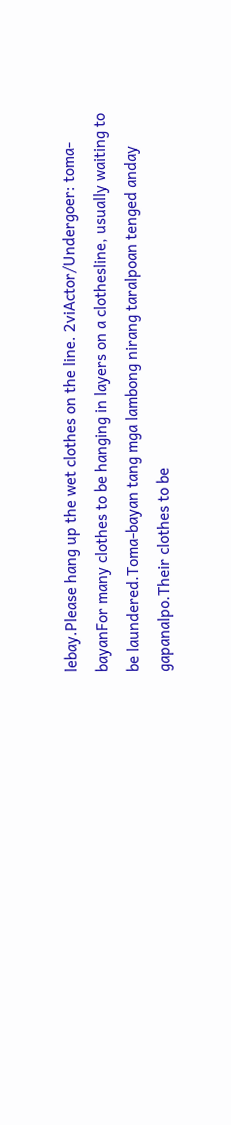lebay.Please hang up the wet clothes on the line. 2viActor/Undergoer: toma-bayanFor many clothes to be hanging in layers on a clothesline, usually waiting to be laundered.Toma-bayan tang mga lambong nirang taralpoan tenged anday gapanalpo.Their clothes to be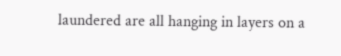laundered are all hanging in layers on a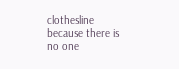clothesline because there is no one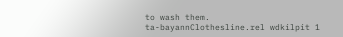to wash them.
ta-bayannClothesline.rel wdkilpit 1